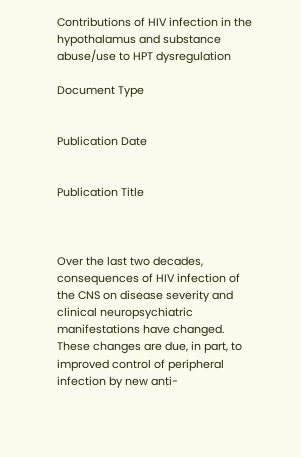Contributions of HIV infection in the hypothalamus and substance abuse/use to HPT dysregulation

Document Type


Publication Date


Publication Title



Over the last two decades, consequences of HIV infection of the CNS on disease severity and clinical neuropsychiatric manifestations have changed. These changes are due, in part, to improved control of peripheral infection by new anti-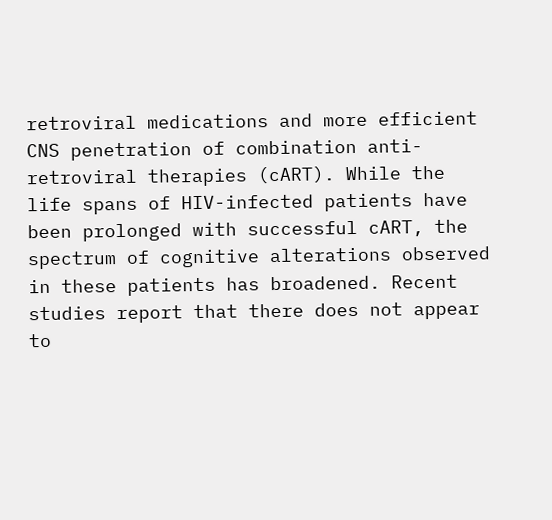retroviral medications and more efficient CNS penetration of combination anti-retroviral therapies (cART). While the life spans of HIV-infected patients have been prolonged with successful cART, the spectrum of cognitive alterations observed in these patients has broadened. Recent studies report that there does not appear to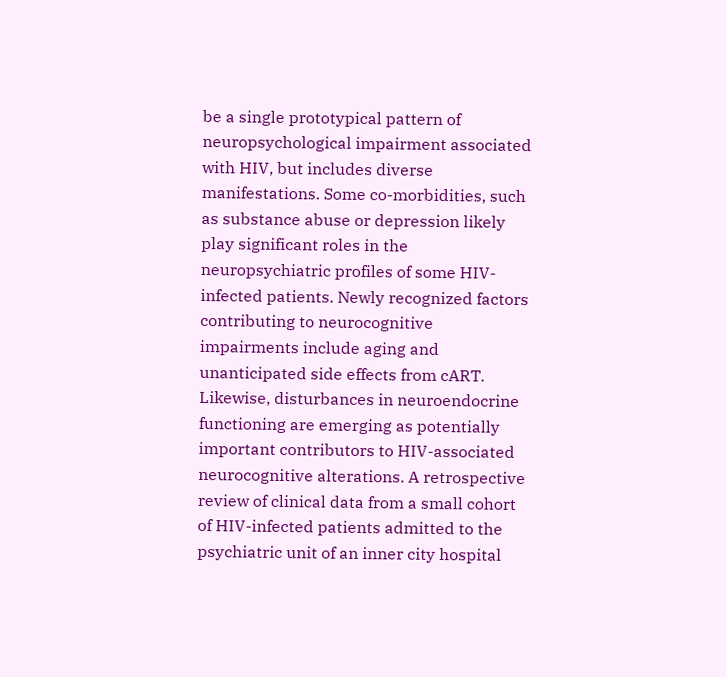be a single prototypical pattern of neuropsychological impairment associated with HIV, but includes diverse manifestations. Some co-morbidities, such as substance abuse or depression likely play significant roles in the neuropsychiatric profiles of some HIV-infected patients. Newly recognized factors contributing to neurocognitive impairments include aging and unanticipated side effects from cART. Likewise, disturbances in neuroendocrine functioning are emerging as potentially important contributors to HIV-associated neurocognitive alterations. A retrospective review of clinical data from a small cohort of HIV-infected patients admitted to the psychiatric unit of an inner city hospital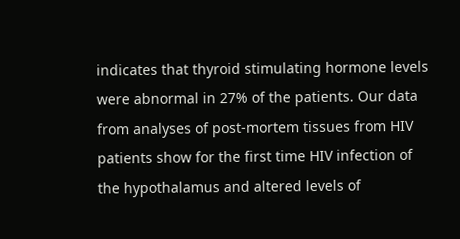indicates that thyroid stimulating hormone levels were abnormal in 27% of the patients. Our data from analyses of post-mortem tissues from HIV patients show for the first time HIV infection of the hypothalamus and altered levels of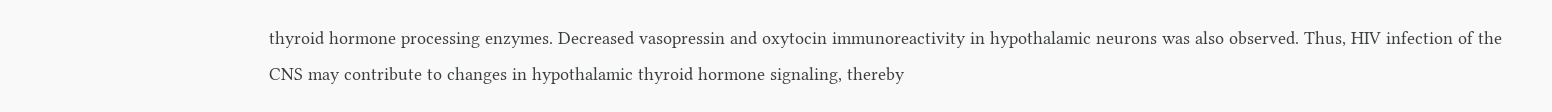thyroid hormone processing enzymes. Decreased vasopressin and oxytocin immunoreactivity in hypothalamic neurons was also observed. Thus, HIV infection of the CNS may contribute to changes in hypothalamic thyroid hormone signaling, thereby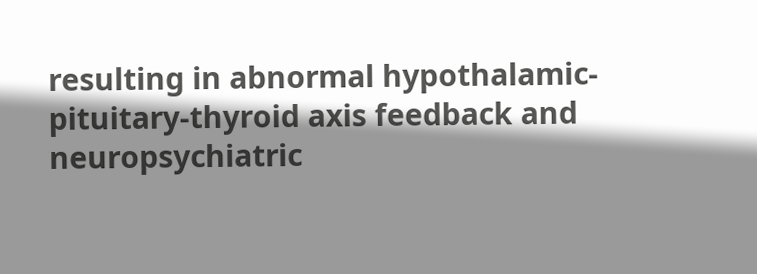resulting in abnormal hypothalamic-pituitary-thyroid axis feedback and neuropsychiatric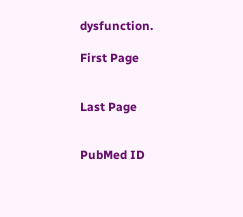dysfunction.

First Page


Last Page


PubMed ID